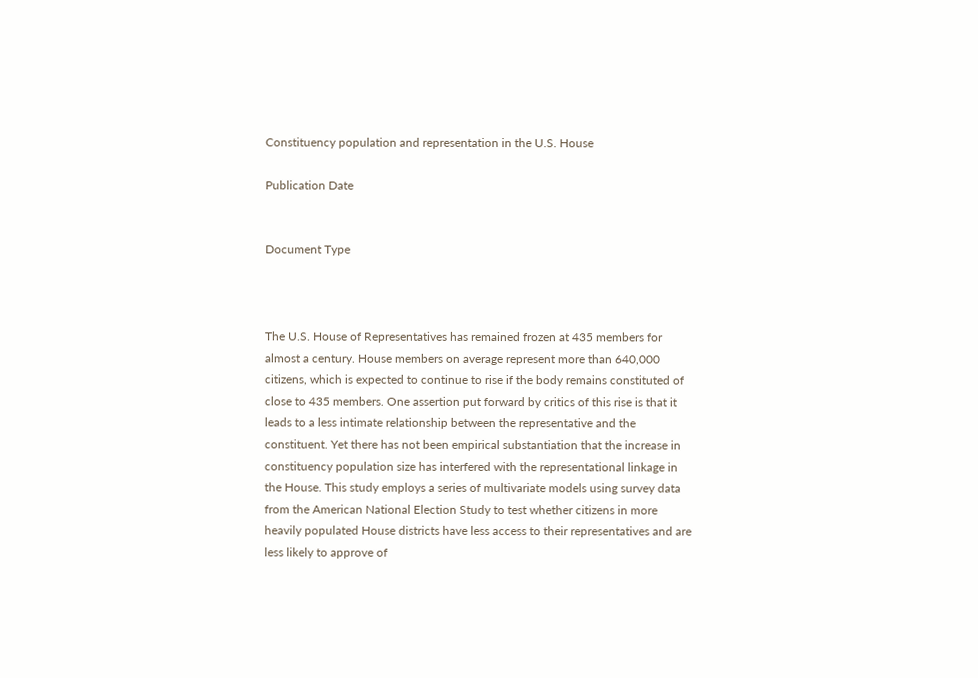Constituency population and representation in the U.S. House

Publication Date


Document Type



The U.S. House of Representatives has remained frozen at 435 members for almost a century. House members on average represent more than 640,000 citizens, which is expected to continue to rise if the body remains constituted of close to 435 members. One assertion put forward by critics of this rise is that it leads to a less intimate relationship between the representative and the constituent. Yet there has not been empirical substantiation that the increase in constituency population size has interfered with the representational linkage in the House. This study employs a series of multivariate models using survey data from the American National Election Study to test whether citizens in more heavily populated House districts have less access to their representatives and are less likely to approve of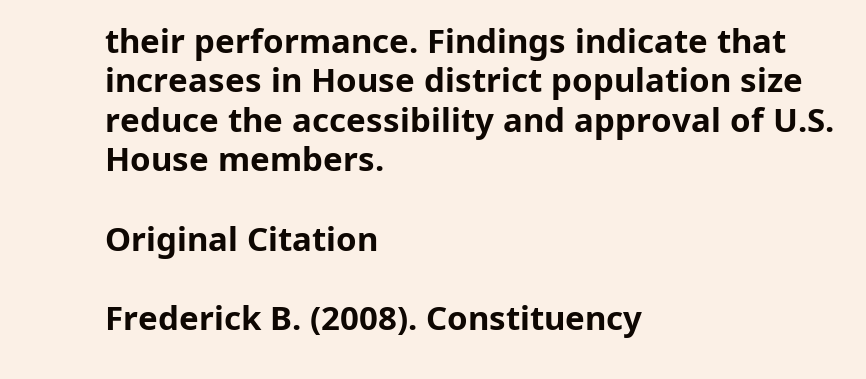their performance. Findings indicate that increases in House district population size reduce the accessibility and approval of U.S. House members.

Original Citation

Frederick B. (2008). Constituency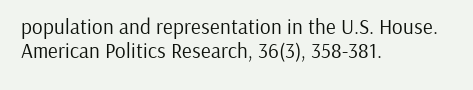population and representation in the U.S. House. American Politics Research, 36(3), 358-381.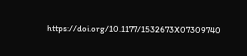https://doi.org/10.1177/1532673X07309740